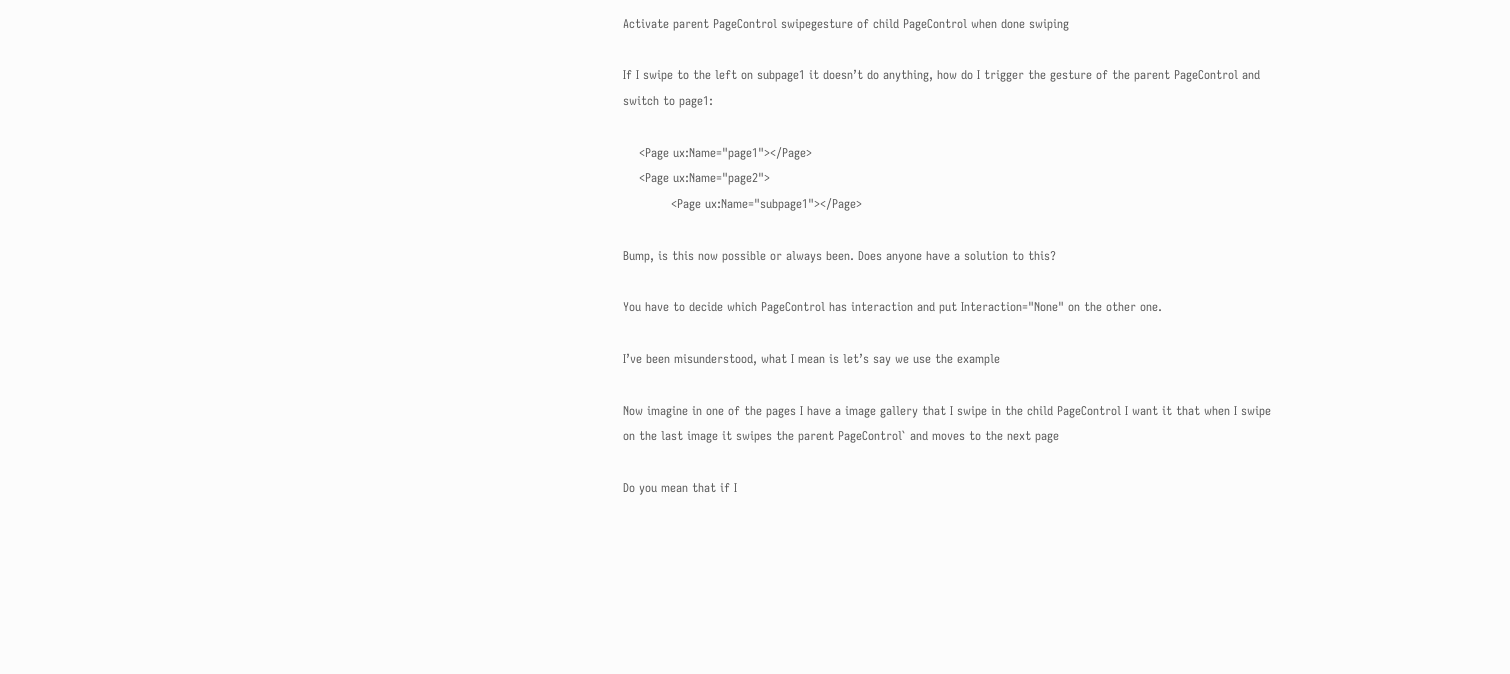Activate parent PageControl swipegesture of child PageControl when done swiping

If I swipe to the left on subpage1 it doesn’t do anything, how do I trigger the gesture of the parent PageControl and switch to page1:

    <Page ux:Name="page1"></Page>
    <Page ux:Name="page2">
            <Page ux:Name="subpage1"></Page>

Bump, is this now possible or always been. Does anyone have a solution to this?

You have to decide which PageControl has interaction and put Interaction="None" on the other one.

I’ve been misunderstood, what I mean is let’s say we use the example

Now imagine in one of the pages I have a image gallery that I swipe in the child PageControl I want it that when I swipe on the last image it swipes the parent PageControl` and moves to the next page

Do you mean that if I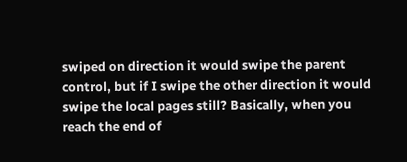swiped on direction it would swipe the parent control, but if I swipe the other direction it would swipe the local pages still? Basically, when you reach the end of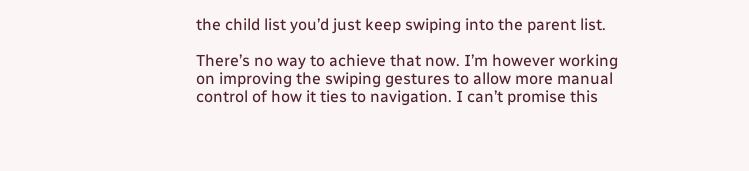the child list you’d just keep swiping into the parent list.

There’s no way to achieve that now. I’m however working on improving the swiping gestures to allow more manual control of how it ties to navigation. I can’t promise this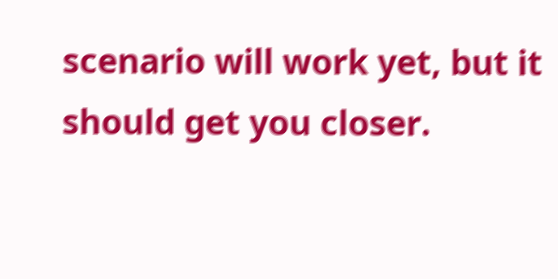scenario will work yet, but it should get you closer.